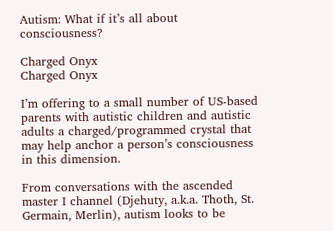Autism: What if it’s all about consciousness?

Charged Onyx
Charged Onyx

I’m offering to a small number of US-based parents with autistic children and autistic adults a charged/programmed crystal that may help anchor a person’s consciousness in this dimension.

From conversations with the ascended master I channel (Djehuty, a.k.a. Thoth, St. Germain, Merlin), autism looks to be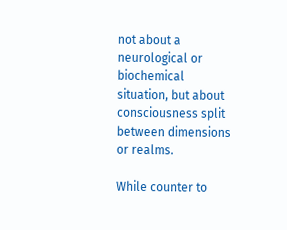not about a neurological or biochemical situation, but about consciousness split between dimensions or realms.

While counter to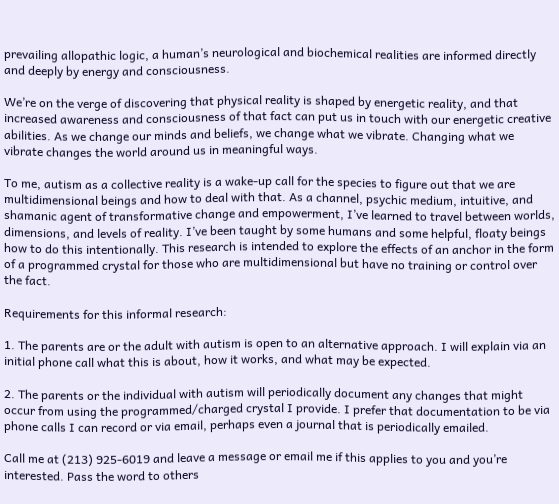prevailing allopathic logic, a human’s neurological and biochemical realities are informed directly and deeply by energy and consciousness.

We’re on the verge of discovering that physical reality is shaped by energetic reality, and that increased awareness and consciousness of that fact can put us in touch with our energetic creative abilities. As we change our minds and beliefs, we change what we vibrate. Changing what we vibrate changes the world around us in meaningful ways.

To me, autism as a collective reality is a wake-up call for the species to figure out that we are multidimensional beings and how to deal with that. As a channel, psychic medium, intuitive, and shamanic agent of transformative change and empowerment, I’ve learned to travel between worlds, dimensions, and levels of reality. I’ve been taught by some humans and some helpful, floaty beings how to do this intentionally. This research is intended to explore the effects of an anchor in the form of a programmed crystal for those who are multidimensional but have no training or control over the fact.

Requirements for this informal research:

1. The parents are or the adult with autism is open to an alternative approach. I will explain via an initial phone call what this is about, how it works, and what may be expected.

2. The parents or the individual with autism will periodically document any changes that might occur from using the programmed/charged crystal I provide. I prefer that documentation to be via phone calls I can record or via email, perhaps even a journal that is periodically emailed.

Call me at (213) 925-6019 and leave a message or email me if this applies to you and you’re interested. Pass the word to others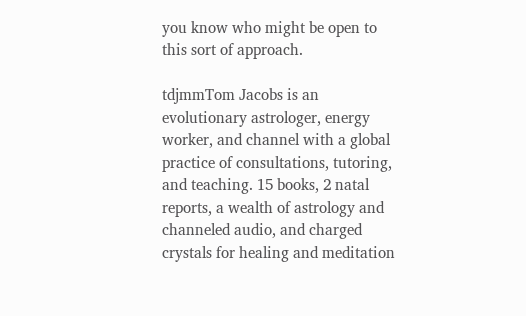you know who might be open to this sort of approach.

tdjmmTom Jacobs is an evolutionary astrologer, energy worker, and channel with a global practice of consultations, tutoring, and teaching. 15 books, 2 natal reports, a wealth of astrology and channeled audio, and charged crystals for healing and meditation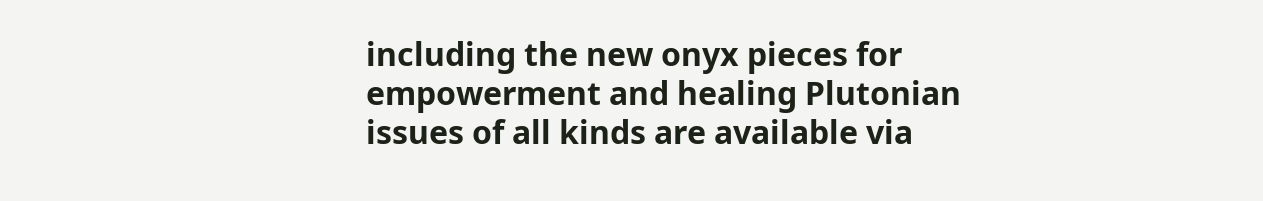including the new onyx pieces for empowerment and healing Plutonian issues of all kinds are available via